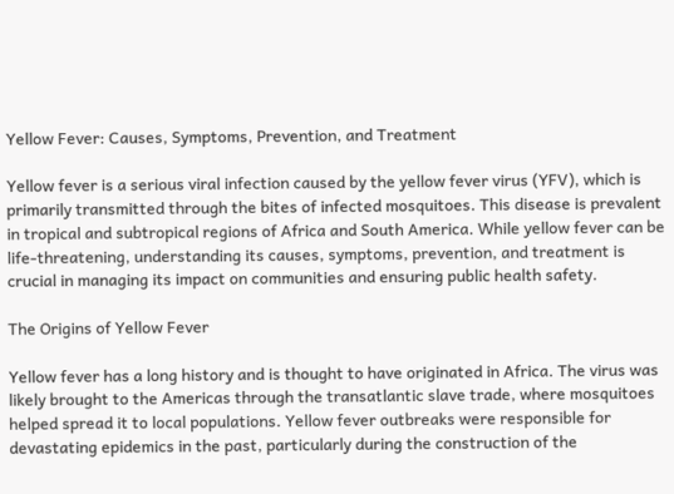Yellow Fever: Causes, Symptoms, Prevention, and Treatment

Yellow fever is a serious viral infection caused by the yellow fever virus (YFV), which is primarily transmitted through the bites of infected mosquitoes. This disease is prevalent in tropical and subtropical regions of Africa and South America. While yellow fever can be life-threatening, understanding its causes, symptoms, prevention, and treatment is crucial in managing its impact on communities and ensuring public health safety.

The Origins of Yellow Fever

Yellow fever has a long history and is thought to have originated in Africa. The virus was likely brought to the Americas through the transatlantic slave trade, where mosquitoes helped spread it to local populations. Yellow fever outbreaks were responsible for devastating epidemics in the past, particularly during the construction of the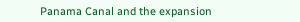Panama Canal and the expansion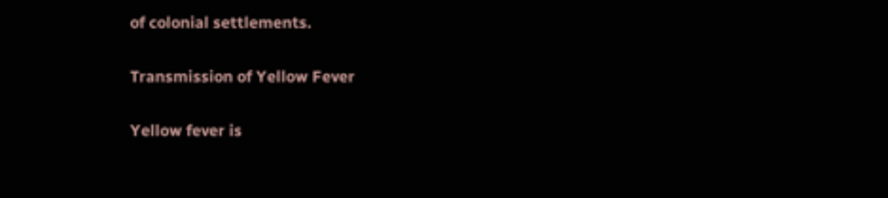of colonial settlements.

Transmission of Yellow Fever

Yellow fever is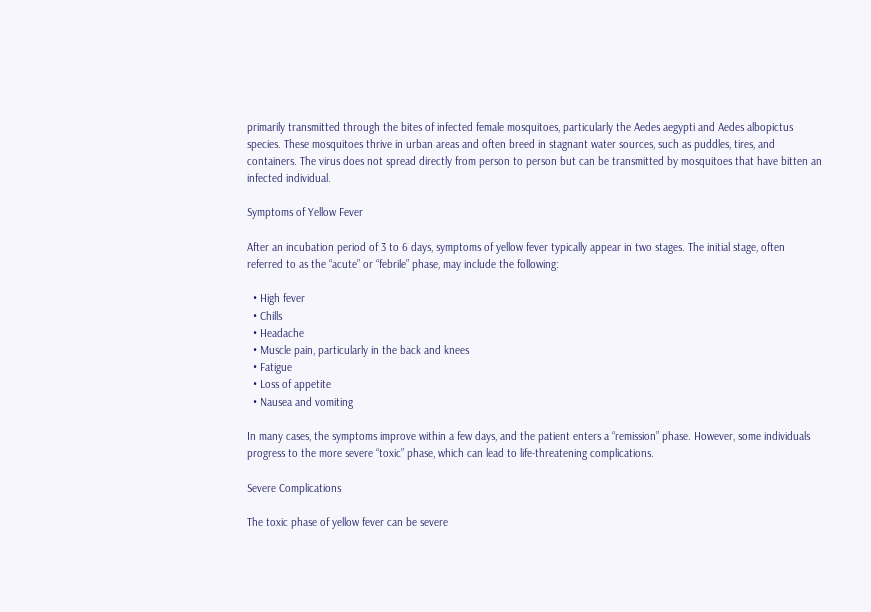primarily transmitted through the bites of infected female mosquitoes, particularly the Aedes aegypti and Aedes albopictus species. These mosquitoes thrive in urban areas and often breed in stagnant water sources, such as puddles, tires, and containers. The virus does not spread directly from person to person but can be transmitted by mosquitoes that have bitten an infected individual.

Symptoms of Yellow Fever

After an incubation period of 3 to 6 days, symptoms of yellow fever typically appear in two stages. The initial stage, often referred to as the “acute” or “febrile” phase, may include the following:

  • High fever
  • Chills
  • Headache
  • Muscle pain, particularly in the back and knees
  • Fatigue
  • Loss of appetite
  • Nausea and vomiting

In many cases, the symptoms improve within a few days, and the patient enters a “remission” phase. However, some individuals progress to the more severe “toxic” phase, which can lead to life-threatening complications.

Severe Complications

The toxic phase of yellow fever can be severe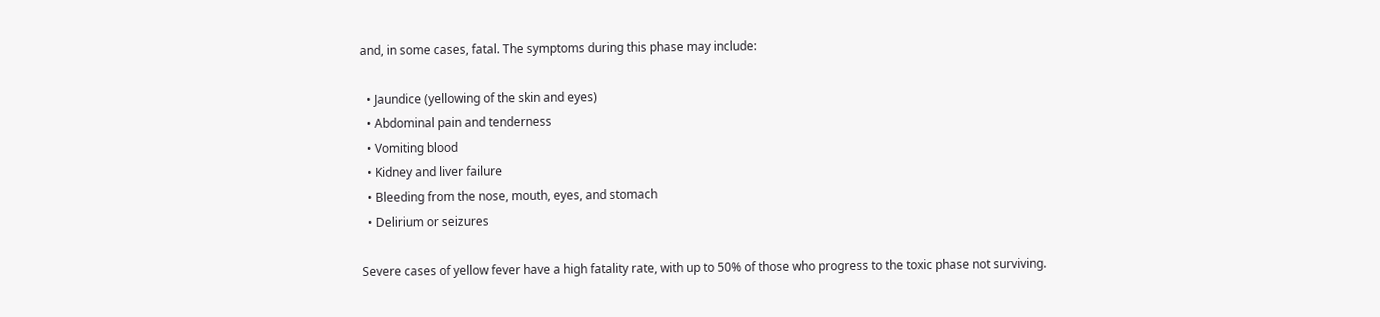and, in some cases, fatal. The symptoms during this phase may include:

  • Jaundice (yellowing of the skin and eyes)
  • Abdominal pain and tenderness
  • Vomiting blood
  • Kidney and liver failure
  • Bleeding from the nose, mouth, eyes, and stomach
  • Delirium or seizures

Severe cases of yellow fever have a high fatality rate, with up to 50% of those who progress to the toxic phase not surviving.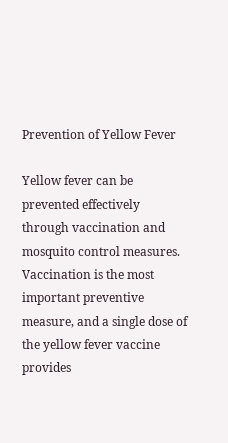Prevention of Yellow Fever

Yellow fever can be prevented effectively through vaccination and mosquito control measures. Vaccination is the most important preventive measure, and a single dose of the yellow fever vaccine provides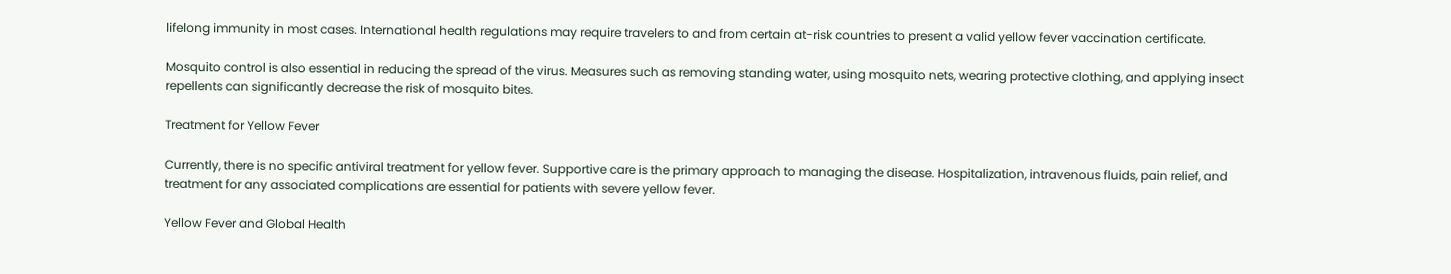lifelong immunity in most cases. International health regulations may require travelers to and from certain at-risk countries to present a valid yellow fever vaccination certificate.

Mosquito control is also essential in reducing the spread of the virus. Measures such as removing standing water, using mosquito nets, wearing protective clothing, and applying insect repellents can significantly decrease the risk of mosquito bites.

Treatment for Yellow Fever

Currently, there is no specific antiviral treatment for yellow fever. Supportive care is the primary approach to managing the disease. Hospitalization, intravenous fluids, pain relief, and treatment for any associated complications are essential for patients with severe yellow fever.

Yellow Fever and Global Health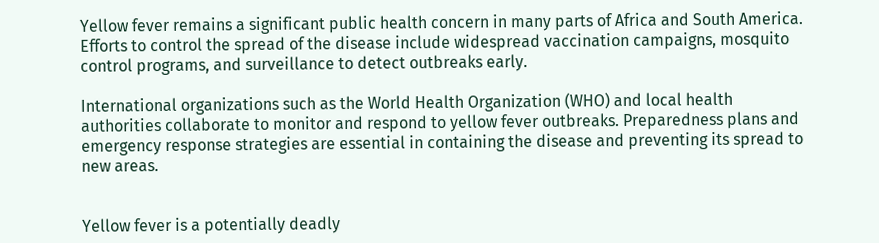Yellow fever remains a significant public health concern in many parts of Africa and South America. Efforts to control the spread of the disease include widespread vaccination campaigns, mosquito control programs, and surveillance to detect outbreaks early.

International organizations such as the World Health Organization (WHO) and local health authorities collaborate to monitor and respond to yellow fever outbreaks. Preparedness plans and emergency response strategies are essential in containing the disease and preventing its spread to new areas.


Yellow fever is a potentially deadly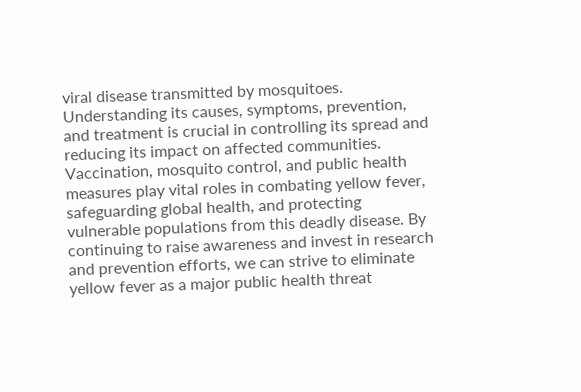viral disease transmitted by mosquitoes. Understanding its causes, symptoms, prevention, and treatment is crucial in controlling its spread and reducing its impact on affected communities. Vaccination, mosquito control, and public health measures play vital roles in combating yellow fever, safeguarding global health, and protecting vulnerable populations from this deadly disease. By continuing to raise awareness and invest in research and prevention efforts, we can strive to eliminate yellow fever as a major public health threat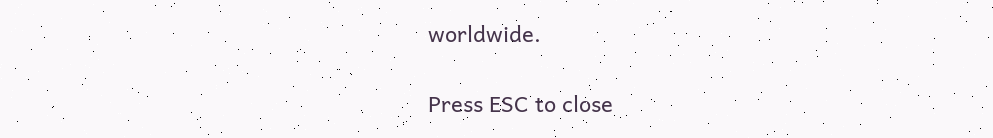worldwide.

Press ESC to close